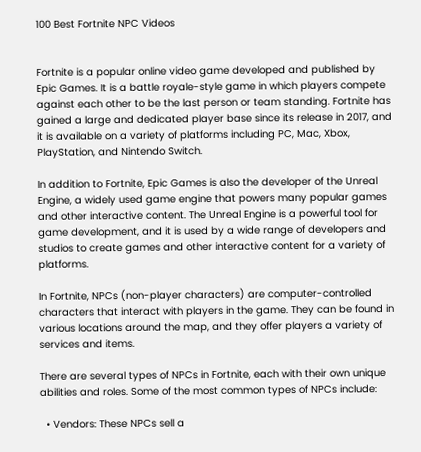100 Best Fortnite NPC Videos


Fortnite is a popular online video game developed and published by Epic Games. It is a battle royale-style game in which players compete against each other to be the last person or team standing. Fortnite has gained a large and dedicated player base since its release in 2017, and it is available on a variety of platforms including PC, Mac, Xbox, PlayStation, and Nintendo Switch.

In addition to Fortnite, Epic Games is also the developer of the Unreal Engine, a widely used game engine that powers many popular games and other interactive content. The Unreal Engine is a powerful tool for game development, and it is used by a wide range of developers and studios to create games and other interactive content for a variety of platforms.

In Fortnite, NPCs (non-player characters) are computer-controlled characters that interact with players in the game. They can be found in various locations around the map, and they offer players a variety of services and items.

There are several types of NPCs in Fortnite, each with their own unique abilities and roles. Some of the most common types of NPCs include:

  • Vendors: These NPCs sell a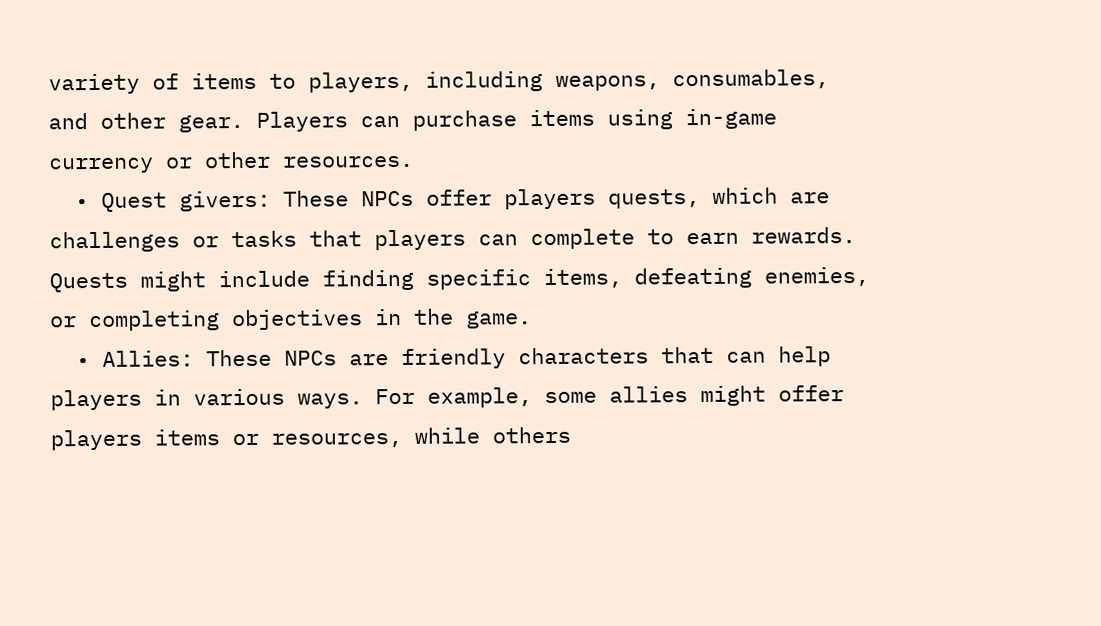variety of items to players, including weapons, consumables, and other gear. Players can purchase items using in-game currency or other resources.
  • Quest givers: These NPCs offer players quests, which are challenges or tasks that players can complete to earn rewards. Quests might include finding specific items, defeating enemies, or completing objectives in the game.
  • Allies: These NPCs are friendly characters that can help players in various ways. For example, some allies might offer players items or resources, while others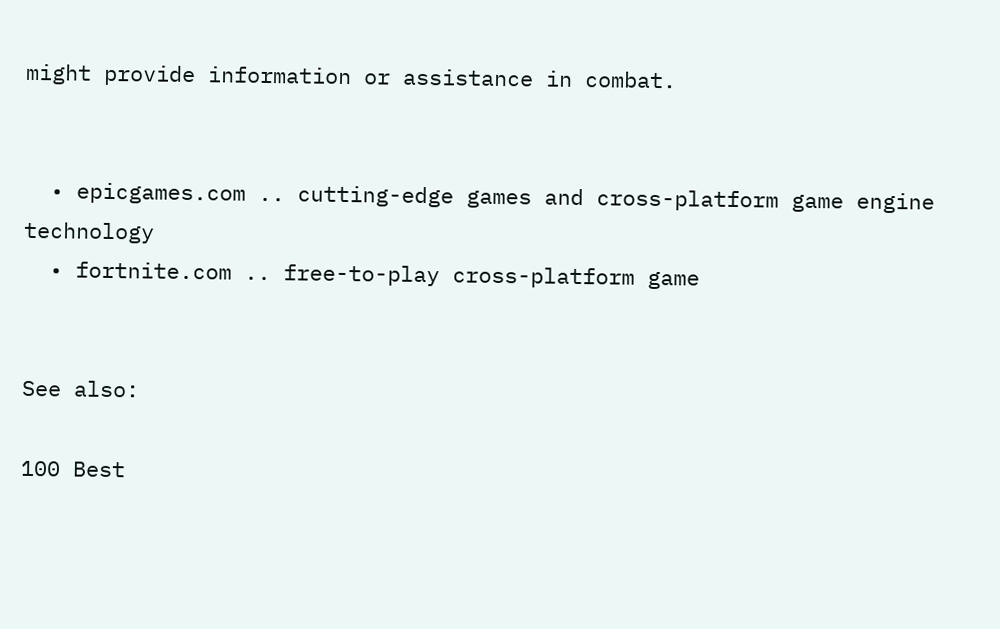might provide information or assistance in combat.


  • epicgames.com .. cutting-edge games and cross-platform game engine technology
  • fortnite.com .. free-to-play cross-platform game


See also:

100 Best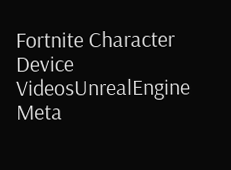Fortnite Character Device VideosUnrealEngine Meta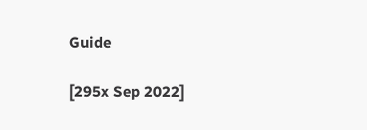Guide

[295x Sep 2022]